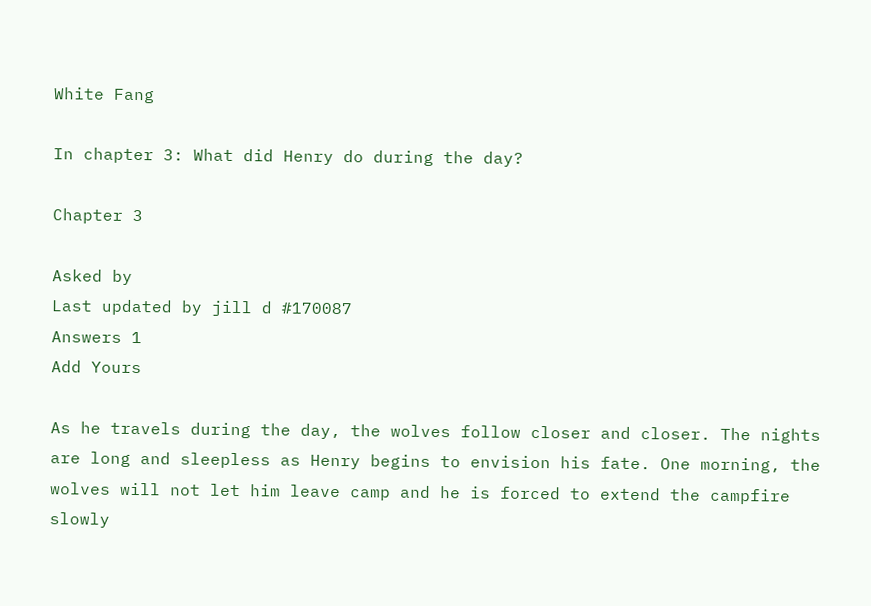White Fang

In chapter 3: What did Henry do during the day?

Chapter 3

Asked by
Last updated by jill d #170087
Answers 1
Add Yours

As he travels during the day, the wolves follow closer and closer. The nights are long and sleepless as Henry begins to envision his fate. One morning, the wolves will not let him leave camp and he is forced to extend the campfire slowly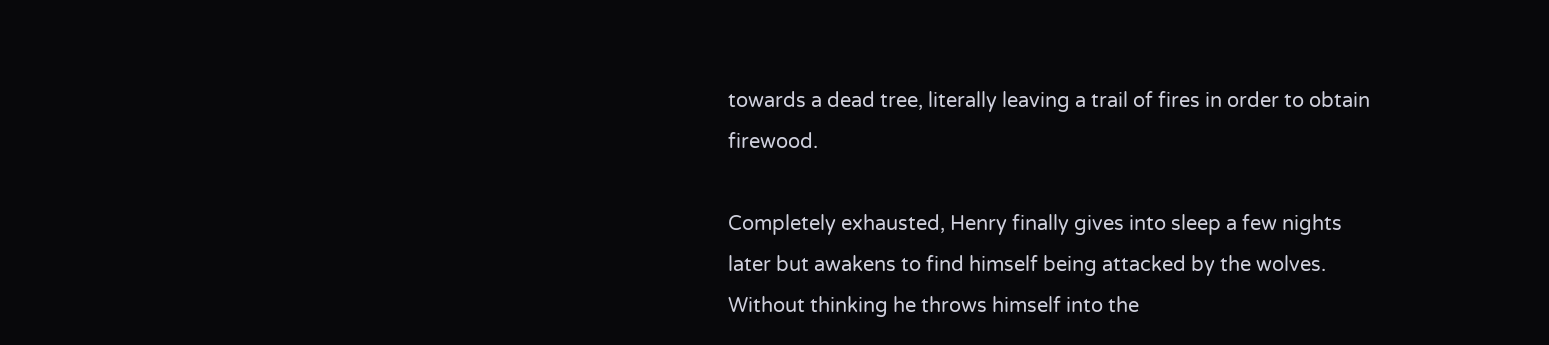towards a dead tree, literally leaving a trail of fires in order to obtain firewood.

Completely exhausted, Henry finally gives into sleep a few nights later but awakens to find himself being attacked by the wolves. Without thinking he throws himself into the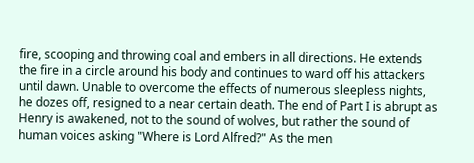fire, scooping and throwing coal and embers in all directions. He extends the fire in a circle around his body and continues to ward off his attackers until dawn. Unable to overcome the effects of numerous sleepless nights, he dozes off, resigned to a near certain death. The end of Part I is abrupt as Henry is awakened, not to the sound of wolves, but rather the sound of human voices asking "Where is Lord Alfred?" As the men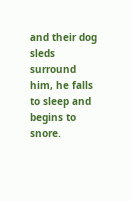and their dog sleds surround him, he falls to sleep and begins to snore.